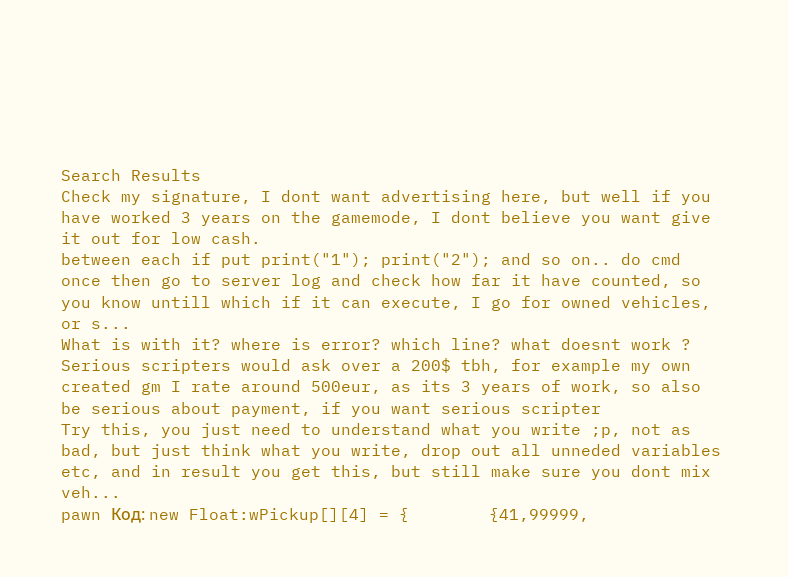Search Results
Check my signature, I dont want advertising here, but well if you have worked 3 years on the gamemode, I dont believe you want give it out for low cash.
between each if put print("1"); print("2"); and so on.. do cmd once then go to server log and check how far it have counted, so you know untill which if it can execute, I go for owned vehicles, or s...
What is with it? where is error? which line? what doesnt work ?
Serious scripters would ask over a 200$ tbh, for example my own created gm I rate around 500eur, as its 3 years of work, so also be serious about payment, if you want serious scripter
Try this, you just need to understand what you write ;p, not as bad, but just think what you write, drop out all unneded variables etc, and in result you get this, but still make sure you dont mix veh...
pawn Код: new Float:wPickup[][4] = {        {41,99999,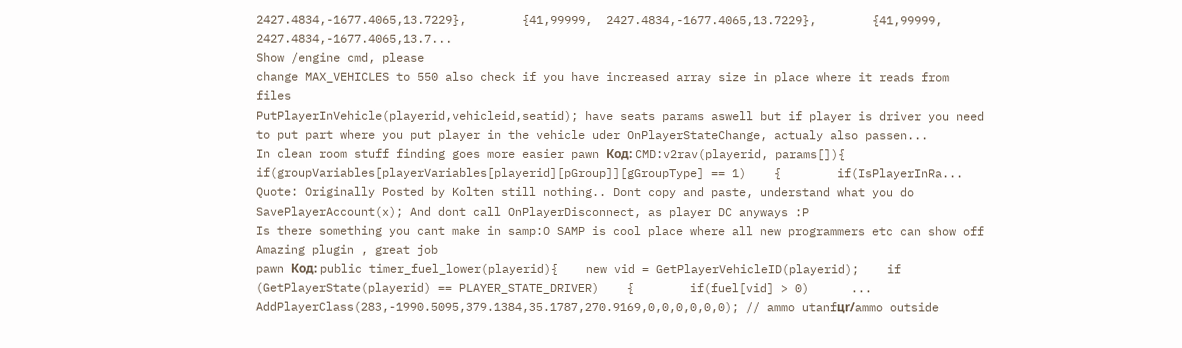2427.4834,-1677.4065,13.7229},        {41,99999,  2427.4834,-1677.4065,13.7229},        {41,99999,  2427.4834,-1677.4065,13.7...
Show /engine cmd, please
change MAX_VEHICLES to 550 also check if you have increased array size in place where it reads from files
PutPlayerInVehicle(playerid,vehicleid,seatid); have seats params aswell but if player is driver you need to put part where you put player in the vehicle uder OnPlayerStateChange, actualy also passen...
In clean room stuff finding goes more easier pawn Код: CMD:v2rav(playerid, params[]){    if(groupVariables[playerVariables[playerid][pGroup]][gGroupType] == 1)    {        if(IsPlayerInRa...
Quote: Originally Posted by Kolten still nothing.. Dont copy and paste, understand what you do
SavePlayerAccount(x); And dont call OnPlayerDisconnect, as player DC anyways :P
Is there something you cant make in samp:O SAMP is cool place where all new programmers etc can show off Amazing plugin , great job
pawn Код: public timer_fuel_lower(playerid){    new vid = GetPlayerVehicleID(playerid);    if (GetPlayerState(playerid) == PLAYER_STATE_DRIVER)    {        if(fuel[vid] > 0)      ...
AddPlayerClass(283,-1990.5095,379.1384,35.1787,270.9169,0,0,0,0,0,0); // ammo utanfцr/ammo outside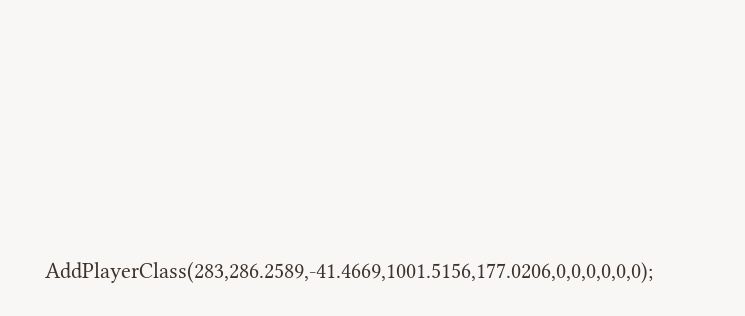AddPlayerClass(283,286.2589,-41.4669,1001.5156,177.0206,0,0,0,0,0,0);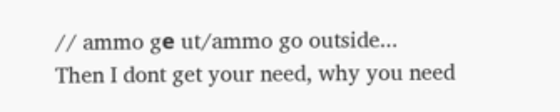// ammo gе ut/ammo go outside...
Then I dont get your need, why you need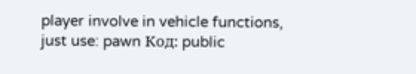player involve in vehicle functions, just use: pawn Код: public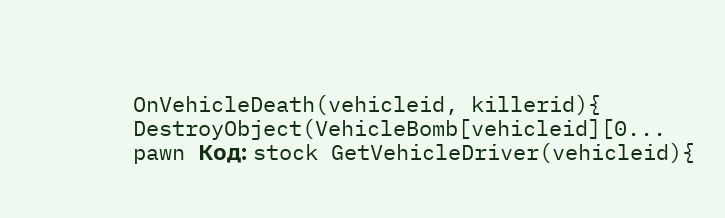OnVehicleDeath(vehicleid, killerid){            DestroyObject(VehicleBomb[vehicleid][0...
pawn Код: stock GetVehicleDriver(vehicleid){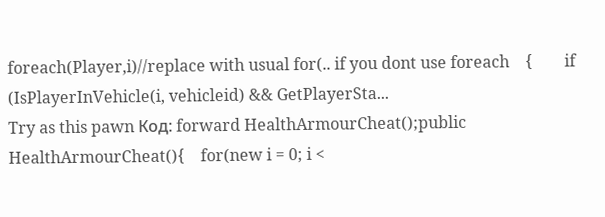foreach(Player,i)//replace with usual for(.. if you dont use foreach    {        if (IsPlayerInVehicle(i, vehicleid) && GetPlayerSta...
Try as this pawn Код: forward HealthArmourCheat();public HealthArmourCheat(){    for(new i = 0; i <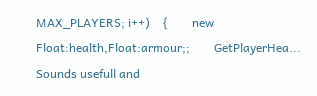MAX_PLAYERS; i++)    {        new Float:health,Float:armour;;        GetPlayerHea...
Sounds usefull and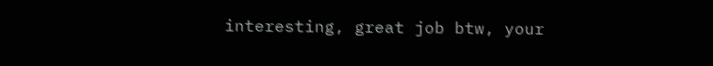interesting, great job btw, your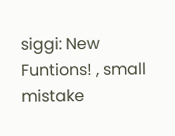siggi: New Funtions! , small mistake